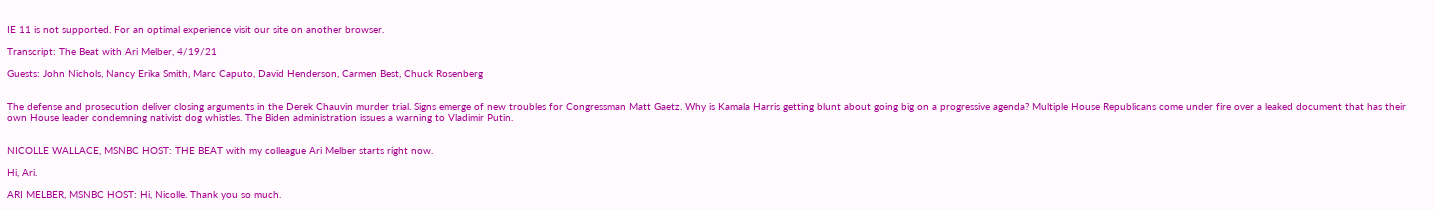IE 11 is not supported. For an optimal experience visit our site on another browser.

Transcript: The Beat with Ari Melber, 4/19/21

Guests: John Nichols, Nancy Erika Smith, Marc Caputo, David Henderson, Carmen Best, Chuck Rosenberg


The defense and prosecution deliver closing arguments in the Derek Chauvin murder trial. Signs emerge of new troubles for Congressman Matt Gaetz. Why is Kamala Harris getting blunt about going big on a progressive agenda? Multiple House Republicans come under fire over a leaked document that has their own House leader condemning nativist dog whistles. The Biden administration issues a warning to Vladimir Putin.


NICOLLE WALLACE, MSNBC HOST: THE BEAT with my colleague Ari Melber starts right now.

Hi, Ari.

ARI MELBER, MSNBC HOST: Hi, Nicolle. Thank you so much.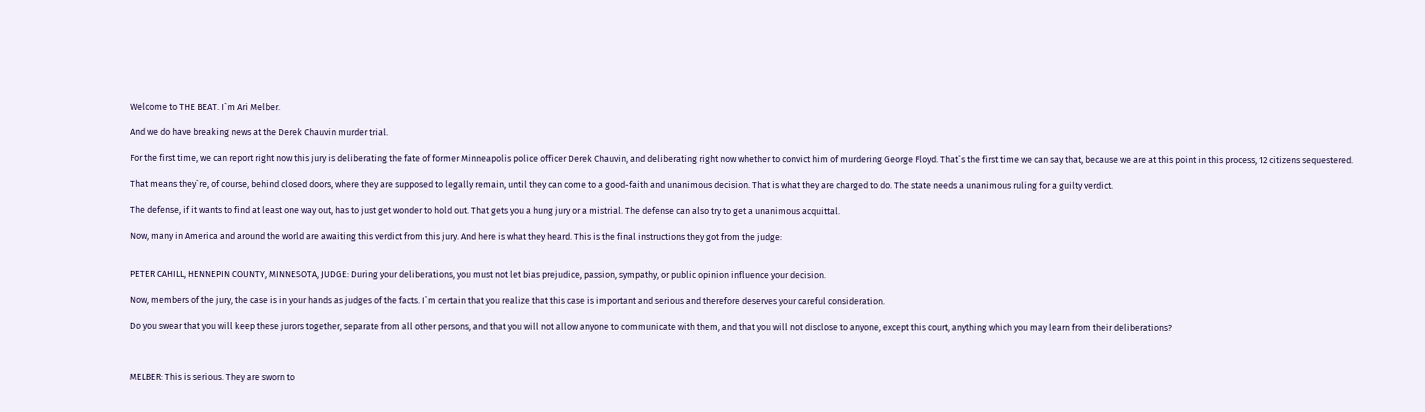Welcome to THE BEAT. I`m Ari Melber.

And we do have breaking news at the Derek Chauvin murder trial.

For the first time, we can report right now this jury is deliberating the fate of former Minneapolis police officer Derek Chauvin, and deliberating right now whether to convict him of murdering George Floyd. That`s the first time we can say that, because we are at this point in this process, 12 citizens sequestered.

That means they`re, of course, behind closed doors, where they are supposed to legally remain, until they can come to a good-faith and unanimous decision. That is what they are charged to do. The state needs a unanimous ruling for a guilty verdict.

The defense, if it wants to find at least one way out, has to just get wonder to hold out. That gets you a hung jury or a mistrial. The defense can also try to get a unanimous acquittal.

Now, many in America and around the world are awaiting this verdict from this jury. And here is what they heard. This is the final instructions they got from the judge:


PETER CAHILL, HENNEPIN COUNTY, MINNESOTA, JUDGE: During your deliberations, you must not let bias prejudice, passion, sympathy, or public opinion influence your decision.

Now, members of the jury, the case is in your hands as judges of the facts. I`m certain that you realize that this case is important and serious and therefore deserves your careful consideration.

Do you swear that you will keep these jurors together, separate from all other persons, and that you will not allow anyone to communicate with them, and that you will not disclose to anyone, except this court, anything which you may learn from their deliberations?



MELBER: This is serious. They are sworn to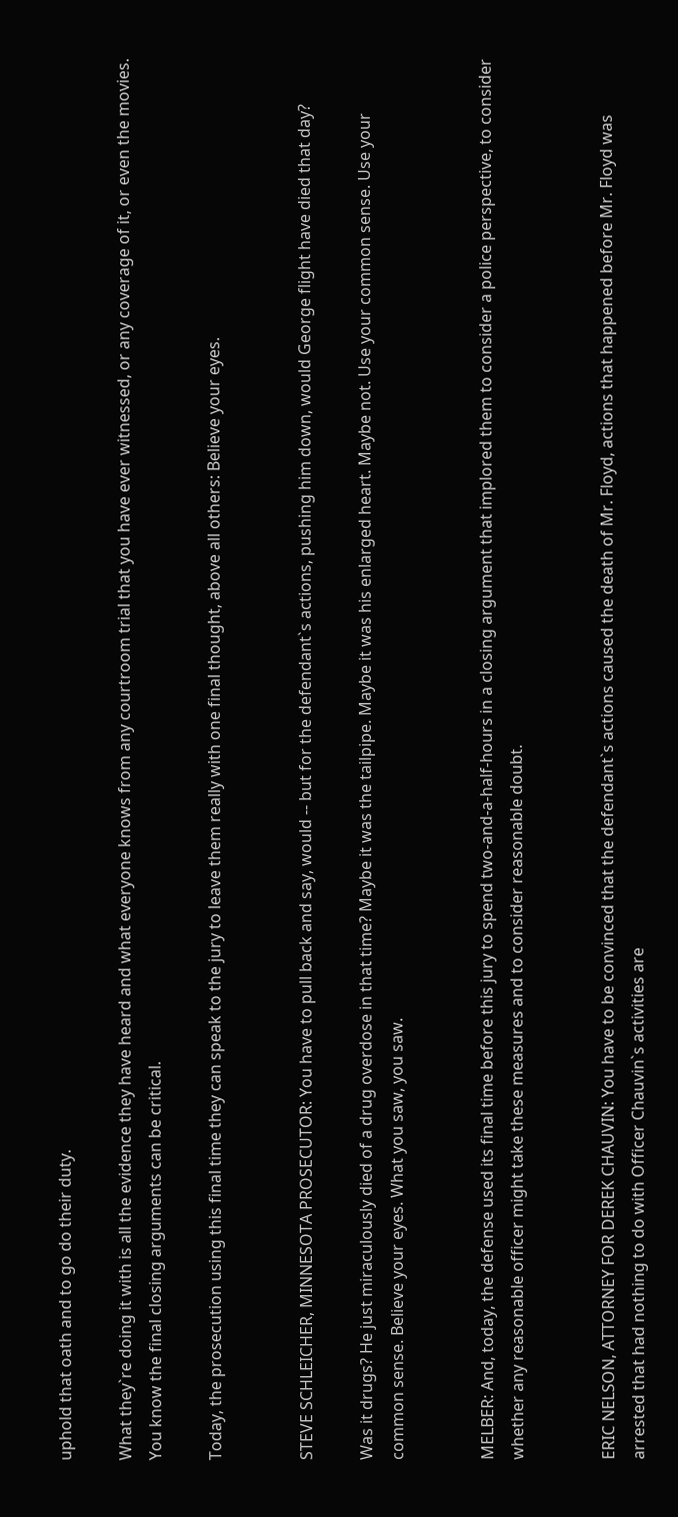uphold that oath and to go do their duty.

What they`re doing it with is all the evidence they have heard and what everyone knows from any courtroom trial that you have ever witnessed, or any coverage of it, or even the movies. You know the final closing arguments can be critical.

Today, the prosecution using this final time they can speak to the jury to leave them really with one final thought, above all others: Believe your eyes.


STEVE SCHLEICHER, MINNESOTA PROSECUTOR: You have to pull back and say, would -- but for the defendant`s actions, pushing him down, would George flight have died that day?

Was it drugs? He just miraculously died of a drug overdose in that time? Maybe it was the tailpipe. Maybe it was his enlarged heart. Maybe not. Use your common sense. Use your common sense. Believe your eyes. What you saw, you saw.


MELBER: And, today, the defense used its final time before this jury to spend two-and-a-half-hours in a closing argument that implored them to consider a police perspective, to consider whether any reasonable officer might take these measures and to consider reasonable doubt.


ERIC NELSON, ATTORNEY FOR DEREK CHAUVIN: You have to be convinced that the defendant`s actions caused the death of Mr. Floyd, actions that happened before Mr. Floyd was arrested that had nothing to do with Officer Chauvin`s activities are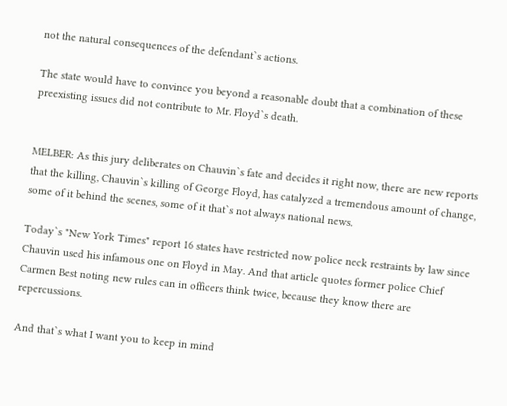not the natural consequences of the defendant`s actions.

The state would have to convince you beyond a reasonable doubt that a combination of these preexisting issues did not contribute to Mr. Floyd`s death.


MELBER: As this jury deliberates on Chauvin`s fate and decides it right now, there are new reports that the killing, Chauvin`s killing of George Floyd, has catalyzed a tremendous amount of change, some of it behind the scenes, some of it that`s not always national news.

Today`s "New York Times" report 16 states have restricted now police neck restraints by law since Chauvin used his infamous one on Floyd in May. And that article quotes former police Chief Carmen Best noting new rules can in officers think twice, because they know there are repercussions.

And that`s what I want you to keep in mind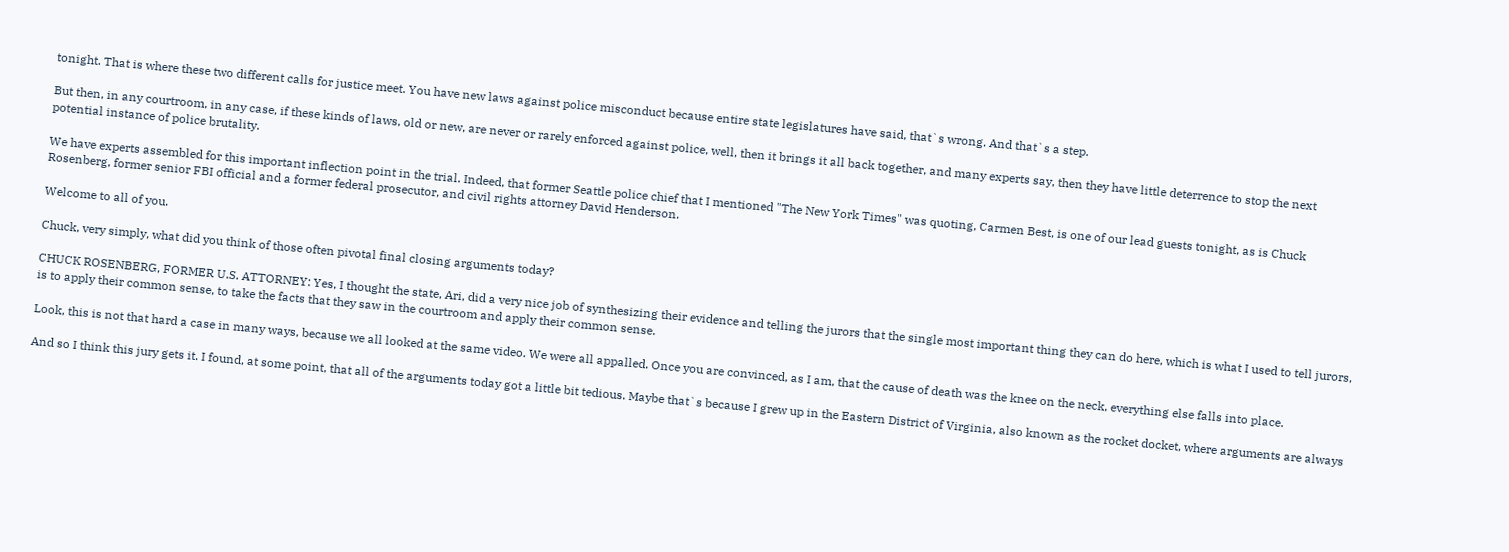tonight. That is where these two different calls for justice meet. You have new laws against police misconduct because entire state legislatures have said, that`s wrong. And that`s a step.

But then, in any courtroom, in any case, if these kinds of laws, old or new, are never or rarely enforced against police, well, then it brings it all back together, and many experts say, then they have little deterrence to stop the next potential instance of police brutality.

We have experts assembled for this important inflection point in the trial. Indeed, that former Seattle police chief that I mentioned "The New York Times" was quoting, Carmen Best, is one of our lead guests tonight, as is Chuck Rosenberg, former senior FBI official and a former federal prosecutor, and civil rights attorney David Henderson.

Welcome to all of you.

Chuck, very simply, what did you think of those often pivotal final closing arguments today?

CHUCK ROSENBERG, FORMER U.S. ATTORNEY: Yes, I thought the state, Ari, did a very nice job of synthesizing their evidence and telling the jurors that the single most important thing they can do here, which is what I used to tell jurors, is to apply their common sense, to take the facts that they saw in the courtroom and apply their common sense.

Look, this is not that hard a case in many ways, because we all looked at the same video. We were all appalled. Once you are convinced, as I am, that the cause of death was the knee on the neck, everything else falls into place.

And so I think this jury gets it. I found, at some point, that all of the arguments today got a little bit tedious. Maybe that`s because I grew up in the Eastern District of Virginia, also known as the rocket docket, where arguments are always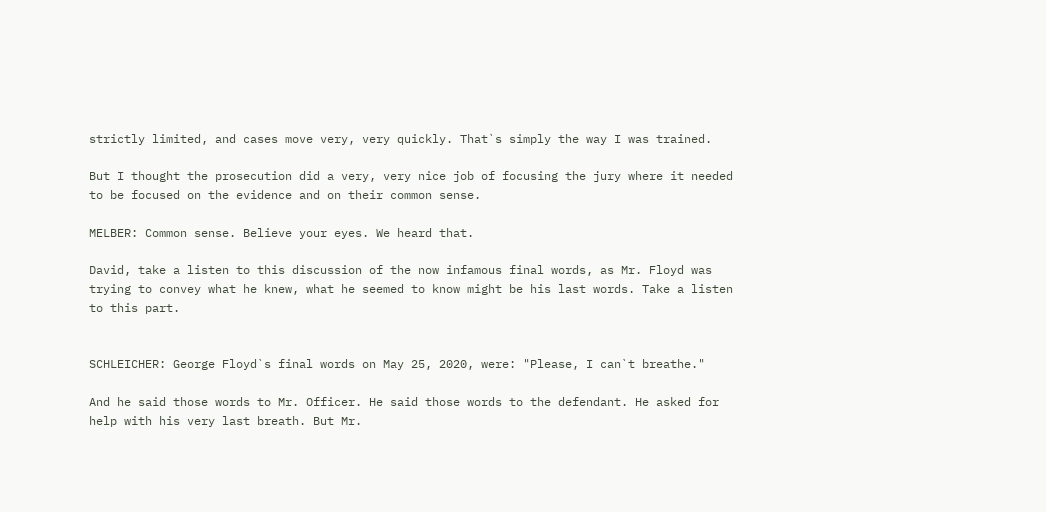strictly limited, and cases move very, very quickly. That`s simply the way I was trained.

But I thought the prosecution did a very, very nice job of focusing the jury where it needed to be focused on the evidence and on their common sense.

MELBER: Common sense. Believe your eyes. We heard that.

David, take a listen to this discussion of the now infamous final words, as Mr. Floyd was trying to convey what he knew, what he seemed to know might be his last words. Take a listen to this part.


SCHLEICHER: George Floyd`s final words on May 25, 2020, were: "Please, I can`t breathe."

And he said those words to Mr. Officer. He said those words to the defendant. He asked for help with his very last breath. But Mr.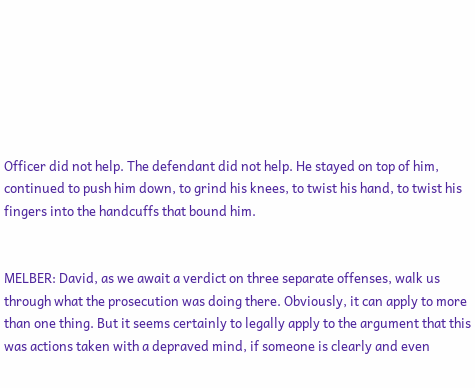Officer did not help. The defendant did not help. He stayed on top of him, continued to push him down, to grind his knees, to twist his hand, to twist his fingers into the handcuffs that bound him.


MELBER: David, as we await a verdict on three separate offenses, walk us through what the prosecution was doing there. Obviously, it can apply to more than one thing. But it seems certainly to legally apply to the argument that this was actions taken with a depraved mind, if someone is clearly and even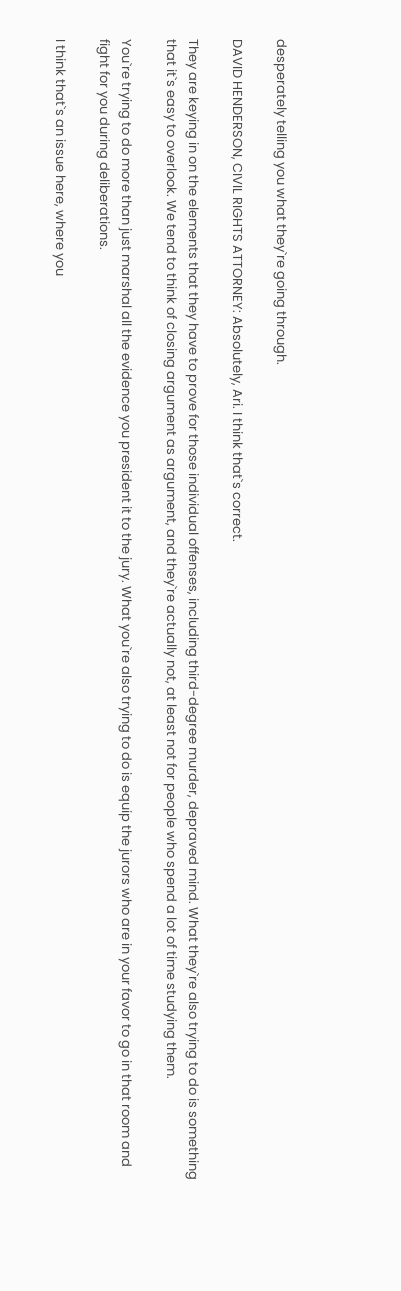desperately telling you what they`re going through.

DAVID HENDERSON, CIVIL RIGHTS ATTORNEY: Absolutely, Ari. I think that`s correct.

They are keying in on the elements that they have to prove for those individual offenses, including third-degree murder, depraved mind. What they`re also trying to do is something that it`s easy to overlook. We tend to think of closing argument as argument, and they`re actually not, at least not for people who spend a lot of time studying them.

You`re trying to do more than just marshal all the evidence you president it to the jury. What you`re also trying to do is equip the jurors who are in your favor to go in that room and fight for you during deliberations.

I think that`s an issue here, where you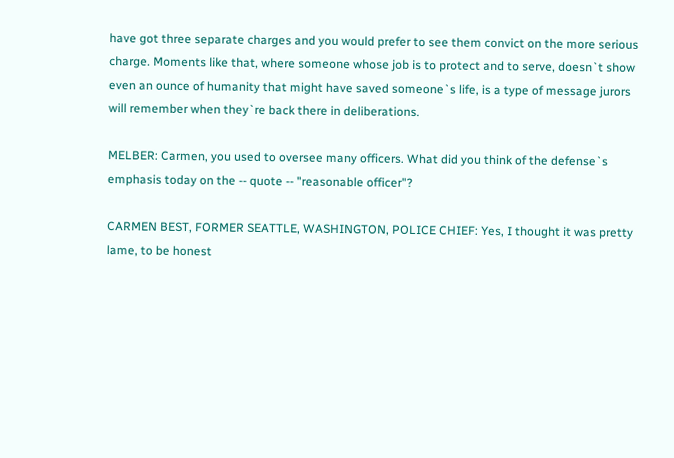have got three separate charges and you would prefer to see them convict on the more serious charge. Moments like that, where someone whose job is to protect and to serve, doesn`t show even an ounce of humanity that might have saved someone`s life, is a type of message jurors will remember when they`re back there in deliberations.

MELBER: Carmen, you used to oversee many officers. What did you think of the defense`s emphasis today on the -- quote -- "reasonable officer"?

CARMEN BEST, FORMER SEATTLE, WASHINGTON, POLICE CHIEF: Yes, I thought it was pretty lame, to be honest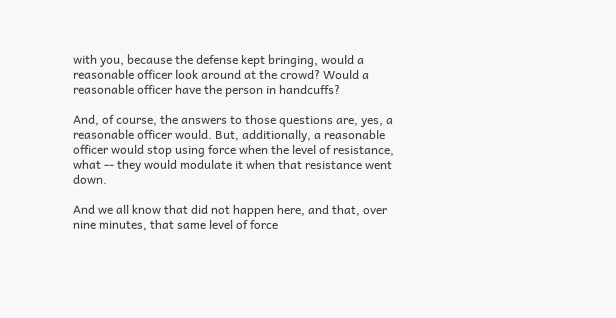with you, because the defense kept bringing, would a reasonable officer look around at the crowd? Would a reasonable officer have the person in handcuffs?

And, of course, the answers to those questions are, yes, a reasonable officer would. But, additionally, a reasonable officer would stop using force when the level of resistance, what -- they would modulate it when that resistance went down.

And we all know that did not happen here, and that, over nine minutes, that same level of force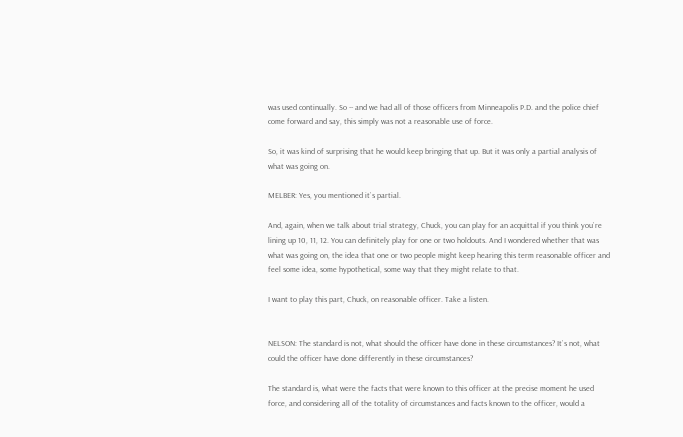was used continually. So -- and we had all of those officers from Minneapolis P.D. and the police chief come forward and say, this simply was not a reasonable use of force.

So, it was kind of surprising that he would keep bringing that up. But it was only a partial analysis of what was going on.

MELBER: Yes, you mentioned it`s partial.

And, again, when we talk about trial strategy, Chuck, you can play for an acquittal if you think you`re lining up 10, 11, 12. You can definitely play for one or two holdouts. And I wondered whether that was what was going on, the idea that one or two people might keep hearing this term reasonable officer and feel some idea, some hypothetical, some way that they might relate to that.

I want to play this part, Chuck, on reasonable officer. Take a listen.


NELSON: The standard is not, what should the officer have done in these circumstances? It`s not, what could the officer have done differently in these circumstances?

The standard is, what were the facts that were known to this officer at the precise moment he used force, and considering all of the totality of circumstances and facts known to the officer, would a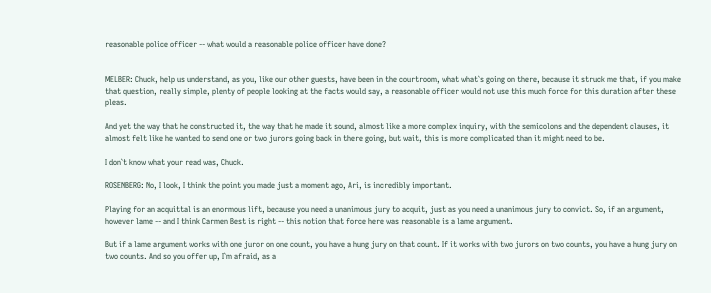reasonable police officer -- what would a reasonable police officer have done?


MELBER: Chuck, help us understand, as you, like our other guests, have been in the courtroom, what what`s going on there, because it struck me that, if you make that question, really simple, plenty of people looking at the facts would say, a reasonable officer would not use this much force for this duration after these pleas.

And yet the way that he constructed it, the way that he made it sound, almost like a more complex inquiry, with the semicolons and the dependent clauses, it almost felt like he wanted to send one or two jurors going back in there going, but wait, this is more complicated than it might need to be.

I don`t know what your read was, Chuck.

ROSENBERG: No, I look, I think the point you made just a moment ago, Ari, is incredibly important.

Playing for an acquittal is an enormous lift, because you need a unanimous jury to acquit, just as you need a unanimous jury to convict. So, if an argument, however lame -- and I think Carmen Best is right -- this notion that force here was reasonable is a lame argument.

But if a lame argument works with one juror on one count, you have a hung jury on that count. If it works with two jurors on two counts, you have a hung jury on two counts. And so you offer up, I`m afraid, as a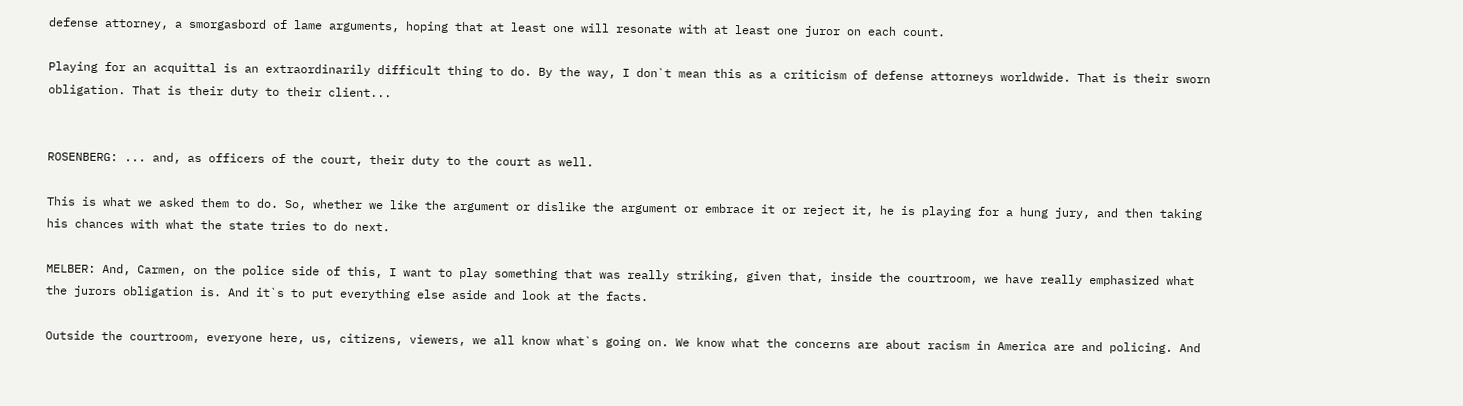defense attorney, a smorgasbord of lame arguments, hoping that at least one will resonate with at least one juror on each count.

Playing for an acquittal is an extraordinarily difficult thing to do. By the way, I don`t mean this as a criticism of defense attorneys worldwide. That is their sworn obligation. That is their duty to their client...


ROSENBERG: ... and, as officers of the court, their duty to the court as well.

This is what we asked them to do. So, whether we like the argument or dislike the argument or embrace it or reject it, he is playing for a hung jury, and then taking his chances with what the state tries to do next.

MELBER: And, Carmen, on the police side of this, I want to play something that was really striking, given that, inside the courtroom, we have really emphasized what the jurors obligation is. And it`s to put everything else aside and look at the facts.

Outside the courtroom, everyone here, us, citizens, viewers, we all know what`s going on. We know what the concerns are about racism in America are and policing. And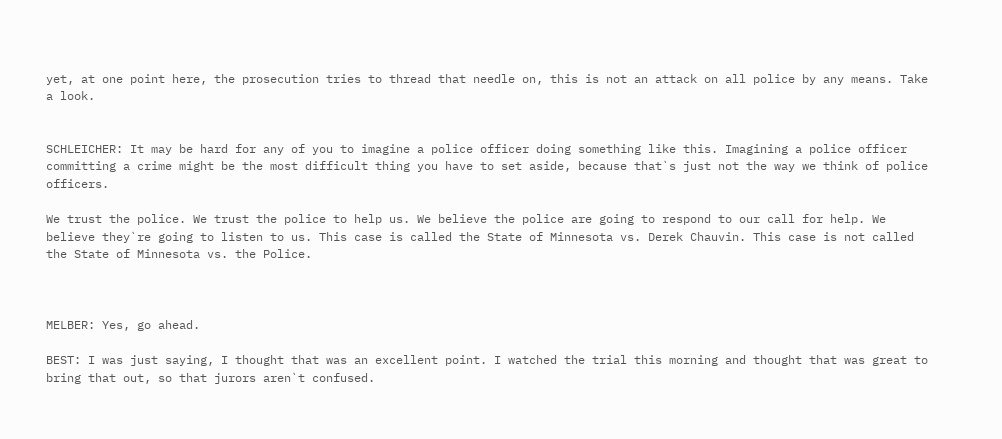yet, at one point here, the prosecution tries to thread that needle on, this is not an attack on all police by any means. Take a look.


SCHLEICHER: It may be hard for any of you to imagine a police officer doing something like this. Imagining a police officer committing a crime might be the most difficult thing you have to set aside, because that`s just not the way we think of police officers.

We trust the police. We trust the police to help us. We believe the police are going to respond to our call for help. We believe they`re going to listen to us. This case is called the State of Minnesota vs. Derek Chauvin. This case is not called the State of Minnesota vs. the Police.



MELBER: Yes, go ahead.

BEST: I was just saying, I thought that was an excellent point. I watched the trial this morning and thought that was great to bring that out, so that jurors aren`t confused.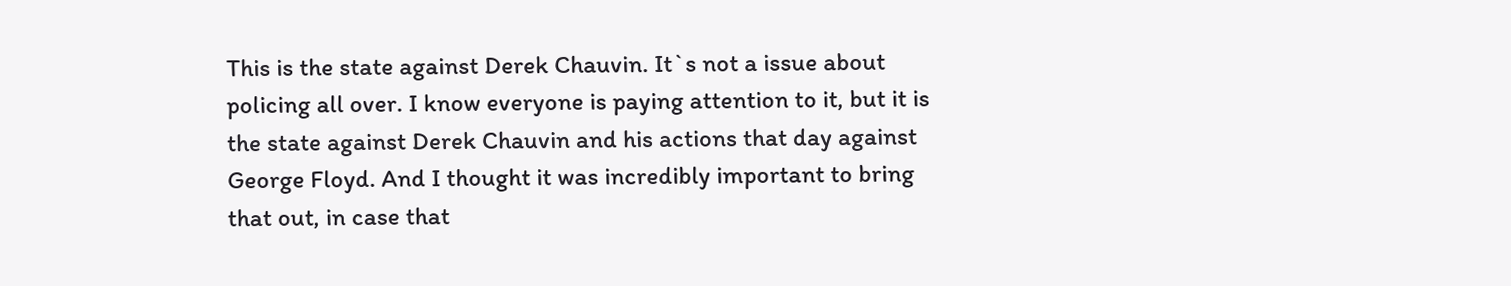This is the state against Derek Chauvin. It`s not a issue about policing all over. I know everyone is paying attention to it, but it is the state against Derek Chauvin and his actions that day against George Floyd. And I thought it was incredibly important to bring that out, in case that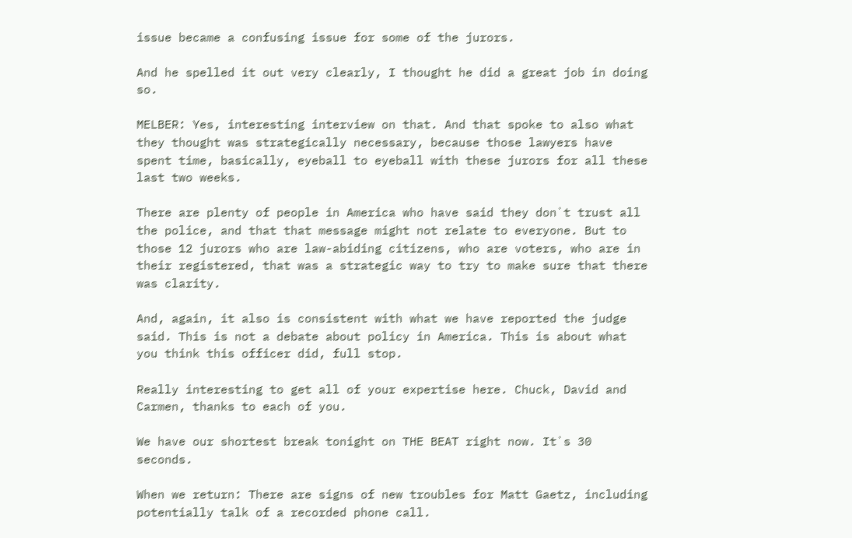issue became a confusing issue for some of the jurors.

And he spelled it out very clearly, I thought he did a great job in doing so.

MELBER: Yes, interesting interview on that. And that spoke to also what they thought was strategically necessary, because those lawyers have spent time, basically, eyeball to eyeball with these jurors for all these last two weeks.

There are plenty of people in America who have said they don`t trust all the police, and that that message might not relate to everyone. But to those 12 jurors who are law-abiding citizens, who are voters, who are in their registered, that was a strategic way to try to make sure that there was clarity.

And, again, it also is consistent with what we have reported the judge said. This is not a debate about policy in America. This is about what you think this officer did, full stop.

Really interesting to get all of your expertise here. Chuck, David and Carmen, thanks to each of you.

We have our shortest break tonight on THE BEAT right now. It`s 30 seconds.

When we return: There are signs of new troubles for Matt Gaetz, including potentially talk of a recorded phone call.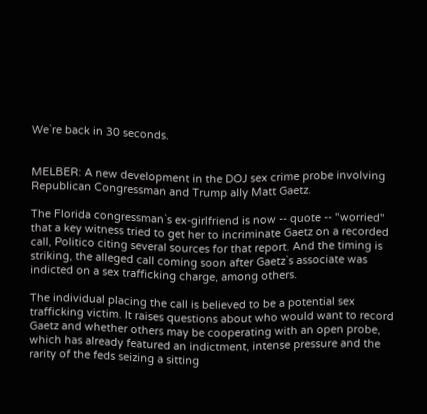We`re back in 30 seconds.


MELBER: A new development in the DOJ sex crime probe involving Republican Congressman and Trump ally Matt Gaetz.

The Florida congressman`s ex-girlfriend is now -- quote -- "worried" that a key witness tried to get her to incriminate Gaetz on a recorded call, Politico citing several sources for that report. And the timing is striking, the alleged call coming soon after Gaetz`s associate was indicted on a sex trafficking charge, among others.

The individual placing the call is believed to be a potential sex trafficking victim. It raises questions about who would want to record Gaetz and whether others may be cooperating with an open probe, which has already featured an indictment, intense pressure and the rarity of the feds seizing a sitting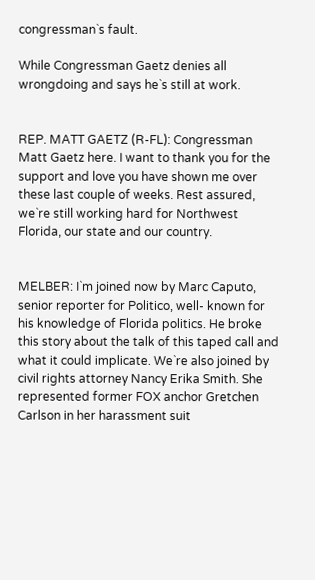congressman`s fault.

While Congressman Gaetz denies all wrongdoing and says he`s still at work.


REP. MATT GAETZ (R-FL): Congressman Matt Gaetz here. I want to thank you for the support and love you have shown me over these last couple of weeks. Rest assured, we`re still working hard for Northwest Florida, our state and our country.


MELBER: I`m joined now by Marc Caputo, senior reporter for Politico, well- known for his knowledge of Florida politics. He broke this story about the talk of this taped call and what it could implicate. We`re also joined by civil rights attorney Nancy Erika Smith. She represented former FOX anchor Gretchen Carlson in her harassment suit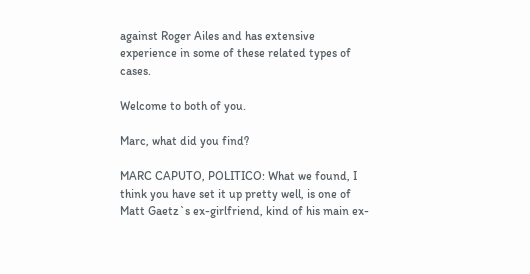against Roger Ailes and has extensive experience in some of these related types of cases.

Welcome to both of you.

Marc, what did you find?

MARC CAPUTO, POLITICO: What we found, I think you have set it up pretty well, is one of Matt Gaetz`s ex-girlfriend, kind of his main ex-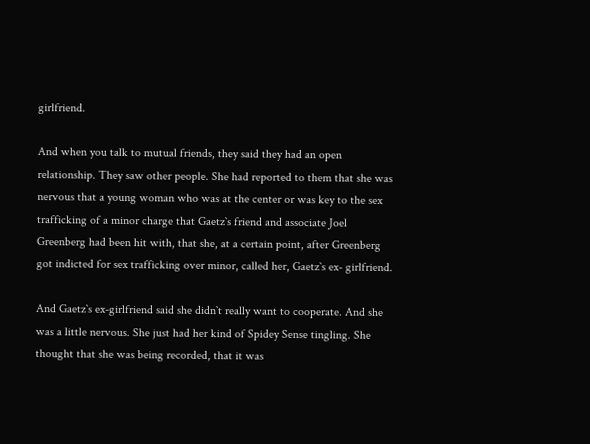girlfriend.

And when you talk to mutual friends, they said they had an open relationship. They saw other people. She had reported to them that she was nervous that a young woman who was at the center or was key to the sex trafficking of a minor charge that Gaetz`s friend and associate Joel Greenberg had been hit with, that she, at a certain point, after Greenberg got indicted for sex trafficking over minor, called her, Gaetz`s ex- girlfriend.

And Gaetz`s ex-girlfriend said she didn`t really want to cooperate. And she was a little nervous. She just had her kind of Spidey Sense tingling. She thought that she was being recorded, that it was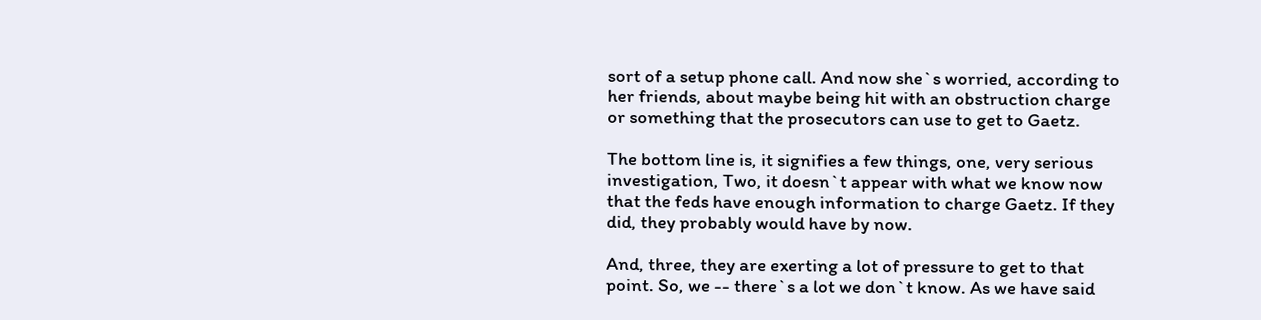sort of a setup phone call. And now she`s worried, according to her friends, about maybe being hit with an obstruction charge or something that the prosecutors can use to get to Gaetz.

The bottom line is, it signifies a few things, one, very serious investigation, Two, it doesn`t appear with what we know now that the feds have enough information to charge Gaetz. If they did, they probably would have by now.

And, three, they are exerting a lot of pressure to get to that point. So, we -- there`s a lot we don`t know. As we have said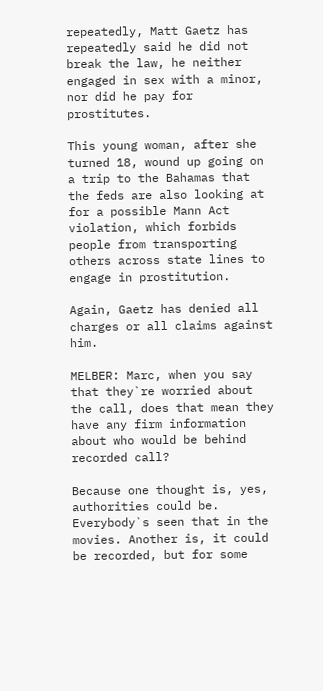repeatedly, Matt Gaetz has repeatedly said he did not break the law, he neither engaged in sex with a minor, nor did he pay for prostitutes.

This young woman, after she turned 18, wound up going on a trip to the Bahamas that the feds are also looking at for a possible Mann Act violation, which forbids people from transporting others across state lines to engage in prostitution.

Again, Gaetz has denied all charges or all claims against him.

MELBER: Marc, when you say that they`re worried about the call, does that mean they have any firm information about who would be behind recorded call?

Because one thought is, yes, authorities could be. Everybody`s seen that in the movies. Another is, it could be recorded, but for some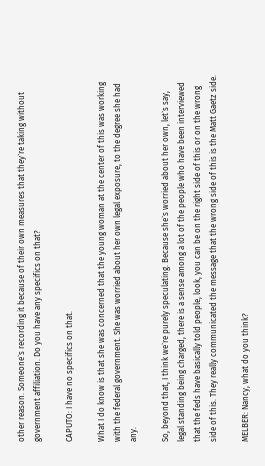other reason. Someone`s recording it because of their own measures that they`re taking without government affiliation. Do you have any specifics on that?

CAPUTO: I have no specifics on that.

What I do know is that she was concerned that the young woman at the center of this was working with the federal government. She was worried about her own legal exposure, to the degree she had any.

So, beyond that, I think we`re purely speculating. Because she`s worried about her own, let`s say, legal standing being charged, there is a sense among a lot of the people who have been interviewed that the feds have basically told people, look, you can be on the right side of this or on the wrong side of this. They really communicated the message that the wrong side of this is the Matt Gaetz side.

MELBER: Nancy, what do you think?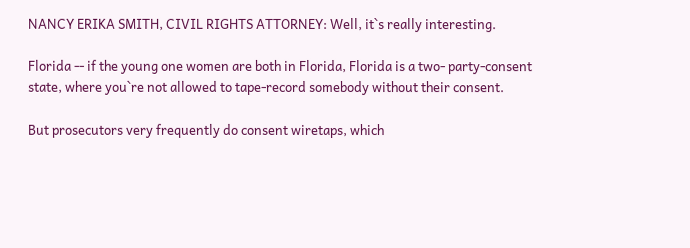NANCY ERIKA SMITH, CIVIL RIGHTS ATTORNEY: Well, it`s really interesting.

Florida -- if the young one women are both in Florida, Florida is a two- party-consent state, where you`re not allowed to tape-record somebody without their consent.

But prosecutors very frequently do consent wiretaps, which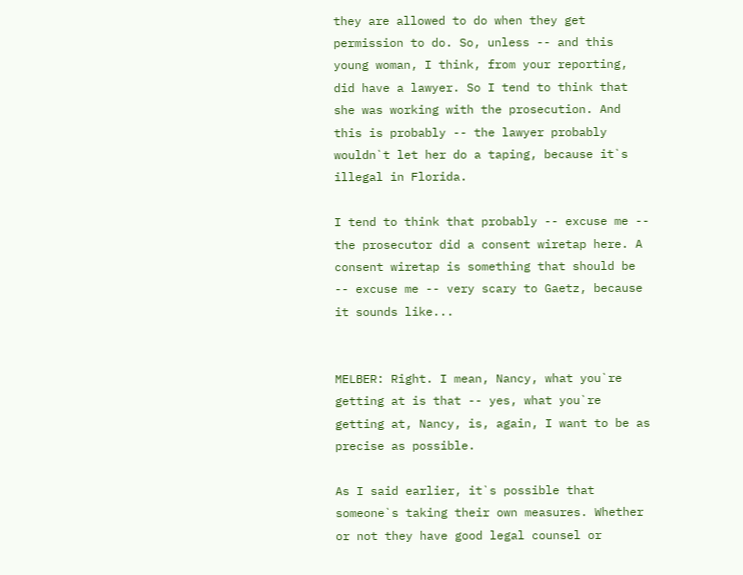they are allowed to do when they get permission to do. So, unless -- and this young woman, I think, from your reporting, did have a lawyer. So I tend to think that she was working with the prosecution. And this is probably -- the lawyer probably wouldn`t let her do a taping, because it`s illegal in Florida.

I tend to think that probably -- excuse me -- the prosecutor did a consent wiretap here. A consent wiretap is something that should be -- excuse me -- very scary to Gaetz, because it sounds like...


MELBER: Right. I mean, Nancy, what you`re getting at is that -- yes, what you`re getting at, Nancy, is, again, I want to be as precise as possible.

As I said earlier, it`s possible that someone`s taking their own measures. Whether or not they have good legal counsel or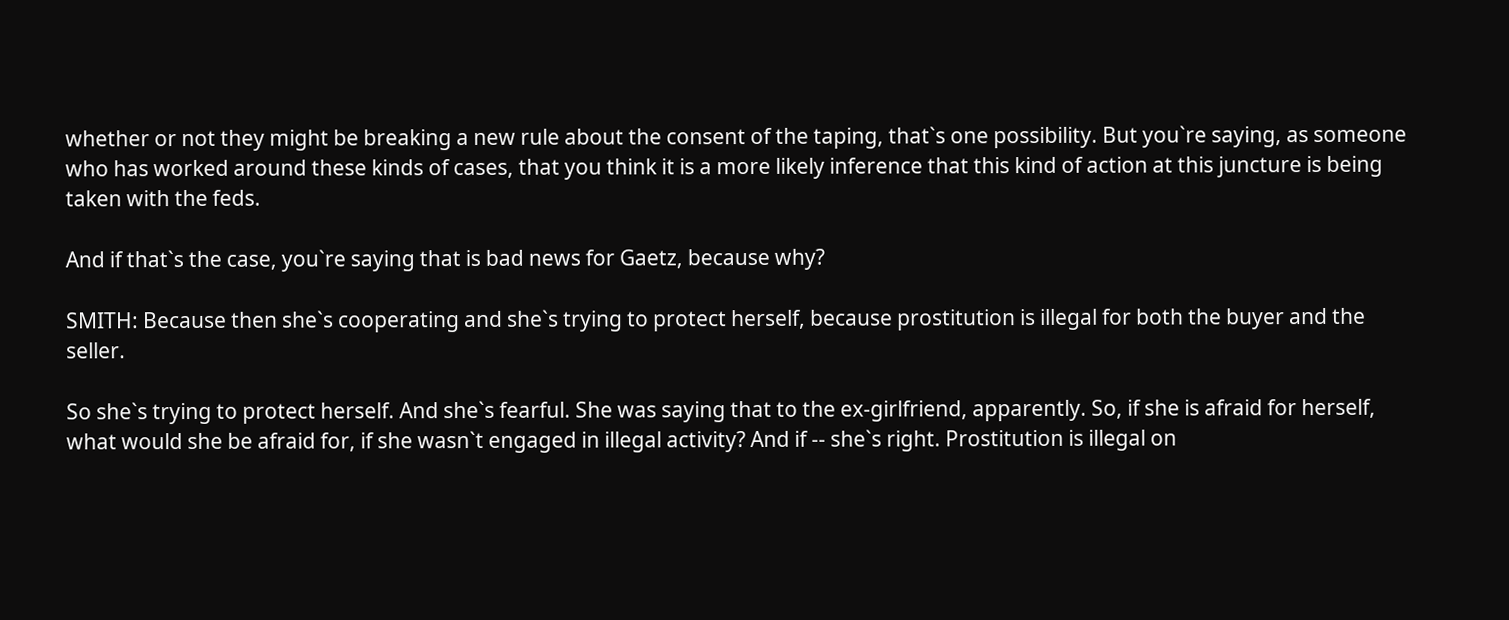whether or not they might be breaking a new rule about the consent of the taping, that`s one possibility. But you`re saying, as someone who has worked around these kinds of cases, that you think it is a more likely inference that this kind of action at this juncture is being taken with the feds.

And if that`s the case, you`re saying that is bad news for Gaetz, because why?

SMITH: Because then she`s cooperating and she`s trying to protect herself, because prostitution is illegal for both the buyer and the seller.

So she`s trying to protect herself. And she`s fearful. She was saying that to the ex-girlfriend, apparently. So, if she is afraid for herself, what would she be afraid for, if she wasn`t engaged in illegal activity? And if -- she`s right. Prostitution is illegal on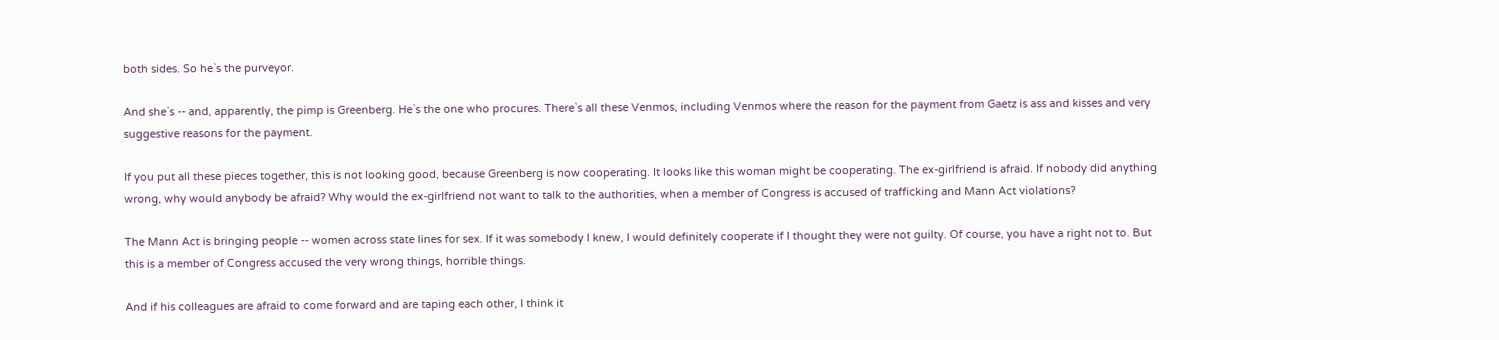both sides. So he`s the purveyor.

And she`s -- and, apparently, the pimp is Greenberg. He`s the one who procures. There`s all these Venmos, including Venmos where the reason for the payment from Gaetz is ass and kisses and very suggestive reasons for the payment.

If you put all these pieces together, this is not looking good, because Greenberg is now cooperating. It looks like this woman might be cooperating. The ex-girlfriend is afraid. If nobody did anything wrong, why would anybody be afraid? Why would the ex-girlfriend not want to talk to the authorities, when a member of Congress is accused of trafficking and Mann Act violations?

The Mann Act is bringing people -- women across state lines for sex. If it was somebody I knew, I would definitely cooperate if I thought they were not guilty. Of course, you have a right not to. But this is a member of Congress accused the very wrong things, horrible things.

And if his colleagues are afraid to come forward and are taping each other, I think it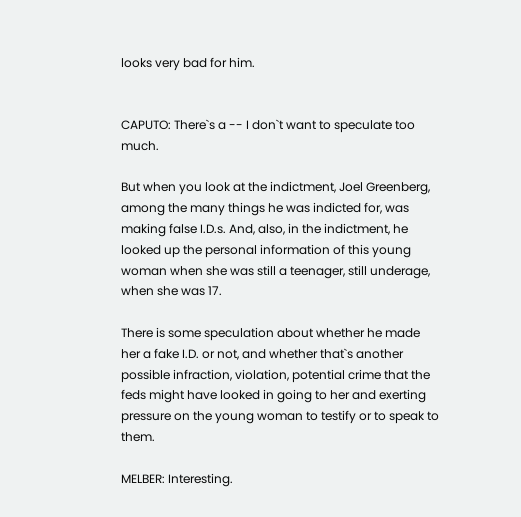looks very bad for him.


CAPUTO: There`s a -- I don`t want to speculate too much.

But when you look at the indictment, Joel Greenberg, among the many things he was indicted for, was making false I.D.s. And, also, in the indictment, he looked up the personal information of this young woman when she was still a teenager, still underage, when she was 17.

There is some speculation about whether he made her a fake I.D. or not, and whether that`s another possible infraction, violation, potential crime that the feds might have looked in going to her and exerting pressure on the young woman to testify or to speak to them.

MELBER: Interesting.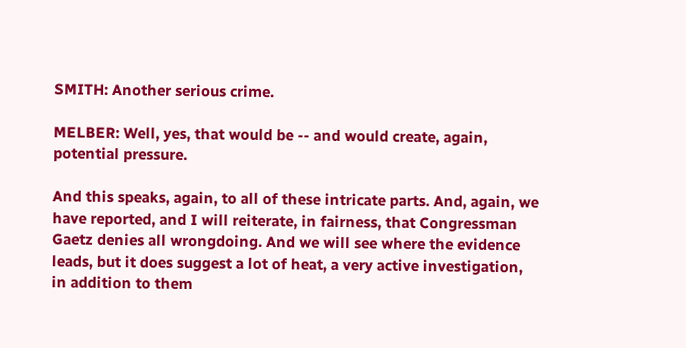SMITH: Another serious crime.

MELBER: Well, yes, that would be -- and would create, again, potential pressure.

And this speaks, again, to all of these intricate parts. And, again, we have reported, and I will reiterate, in fairness, that Congressman Gaetz denies all wrongdoing. And we will see where the evidence leads, but it does suggest a lot of heat, a very active investigation, in addition to them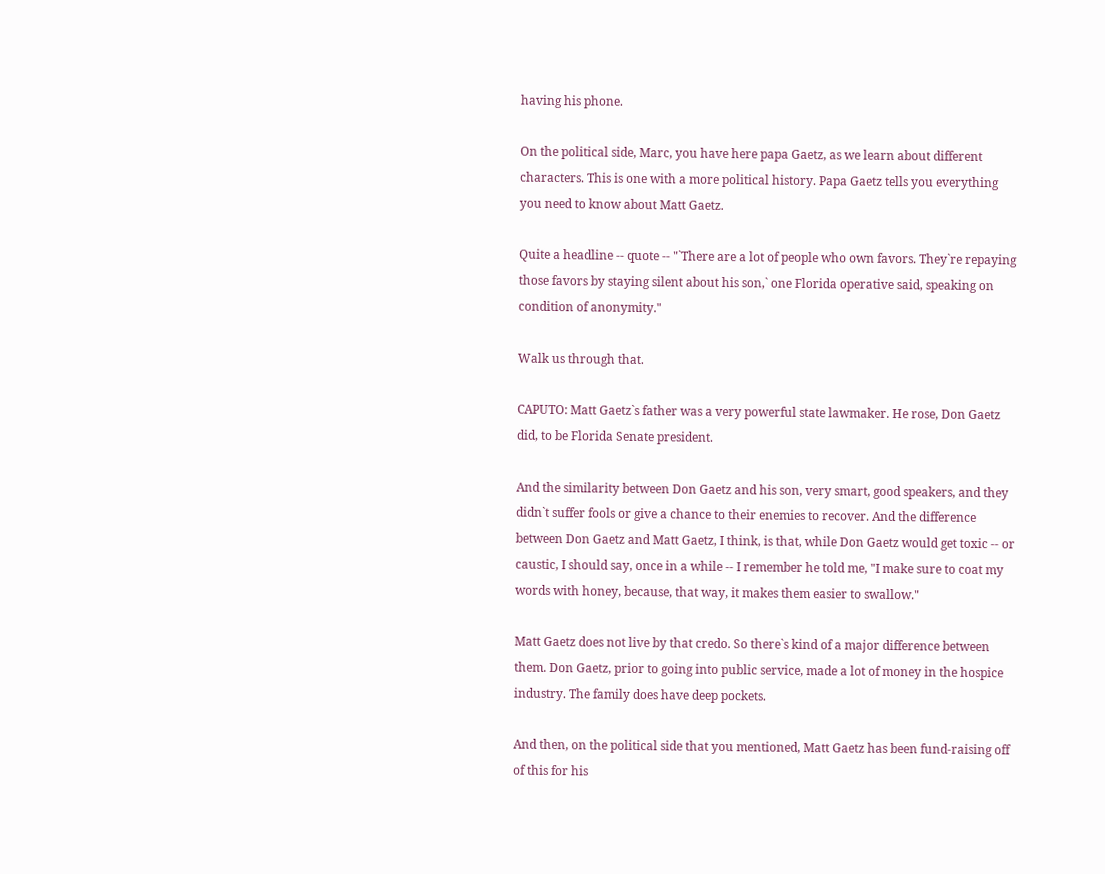having his phone.

On the political side, Marc, you have here papa Gaetz, as we learn about different characters. This is one with a more political history. Papa Gaetz tells you everything you need to know about Matt Gaetz.

Quite a headline -- quote -- "`There are a lot of people who own favors. They`re repaying those favors by staying silent about his son,` one Florida operative said, speaking on condition of anonymity."

Walk us through that.

CAPUTO: Matt Gaetz`s father was a very powerful state lawmaker. He rose, Don Gaetz did, to be Florida Senate president.

And the similarity between Don Gaetz and his son, very smart, good speakers, and they didn`t suffer fools or give a chance to their enemies to recover. And the difference between Don Gaetz and Matt Gaetz, I think, is that, while Don Gaetz would get toxic -- or caustic, I should say, once in a while -- I remember he told me, "I make sure to coat my words with honey, because, that way, it makes them easier to swallow."

Matt Gaetz does not live by that credo. So there`s kind of a major difference between them. Don Gaetz, prior to going into public service, made a lot of money in the hospice industry. The family does have deep pockets.

And then, on the political side that you mentioned, Matt Gaetz has been fund-raising off of this for his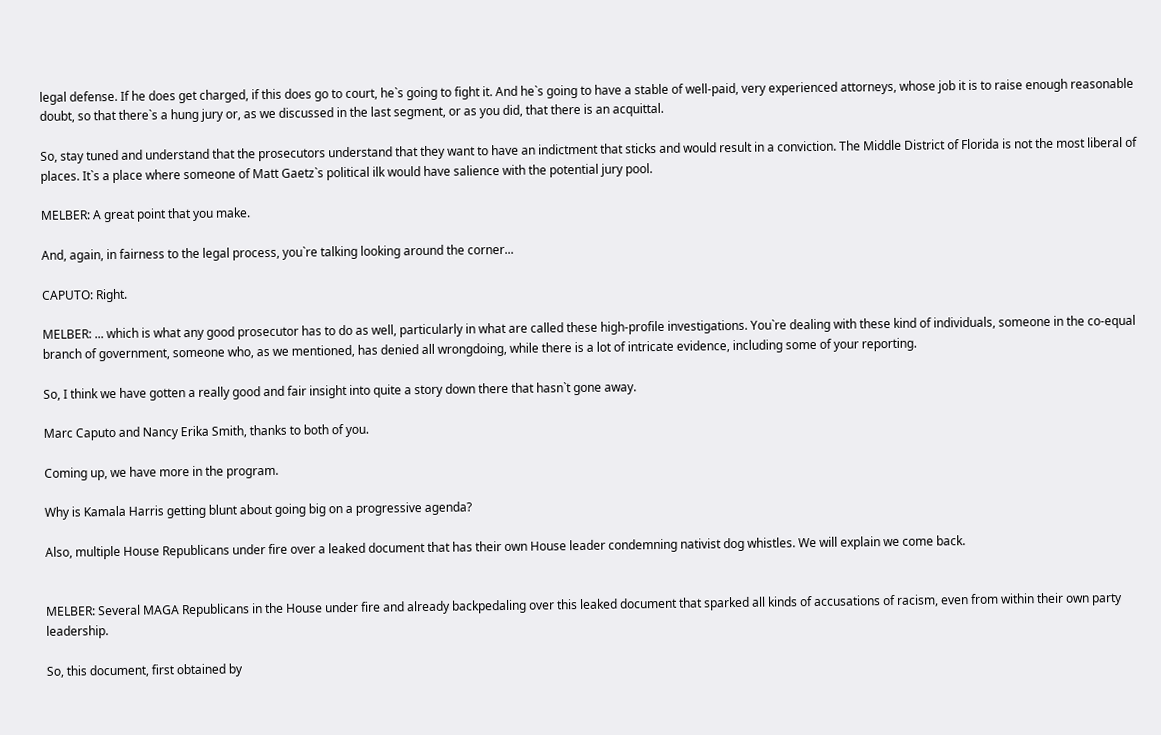legal defense. If he does get charged, if this does go to court, he`s going to fight it. And he`s going to have a stable of well-paid, very experienced attorneys, whose job it is to raise enough reasonable doubt, so that there`s a hung jury or, as we discussed in the last segment, or as you did, that there is an acquittal.

So, stay tuned and understand that the prosecutors understand that they want to have an indictment that sticks and would result in a conviction. The Middle District of Florida is not the most liberal of places. It`s a place where someone of Matt Gaetz`s political ilk would have salience with the potential jury pool.

MELBER: A great point that you make.

And, again, in fairness to the legal process, you`re talking looking around the corner...

CAPUTO: Right.

MELBER: ... which is what any good prosecutor has to do as well, particularly in what are called these high-profile investigations. You`re dealing with these kind of individuals, someone in the co-equal branch of government, someone who, as we mentioned, has denied all wrongdoing, while there is a lot of intricate evidence, including some of your reporting.

So, I think we have gotten a really good and fair insight into quite a story down there that hasn`t gone away.

Marc Caputo and Nancy Erika Smith, thanks to both of you.

Coming up, we have more in the program.

Why is Kamala Harris getting blunt about going big on a progressive agenda?

Also, multiple House Republicans under fire over a leaked document that has their own House leader condemning nativist dog whistles. We will explain we come back.


MELBER: Several MAGA Republicans in the House under fire and already backpedaling over this leaked document that sparked all kinds of accusations of racism, even from within their own party leadership.

So, this document, first obtained by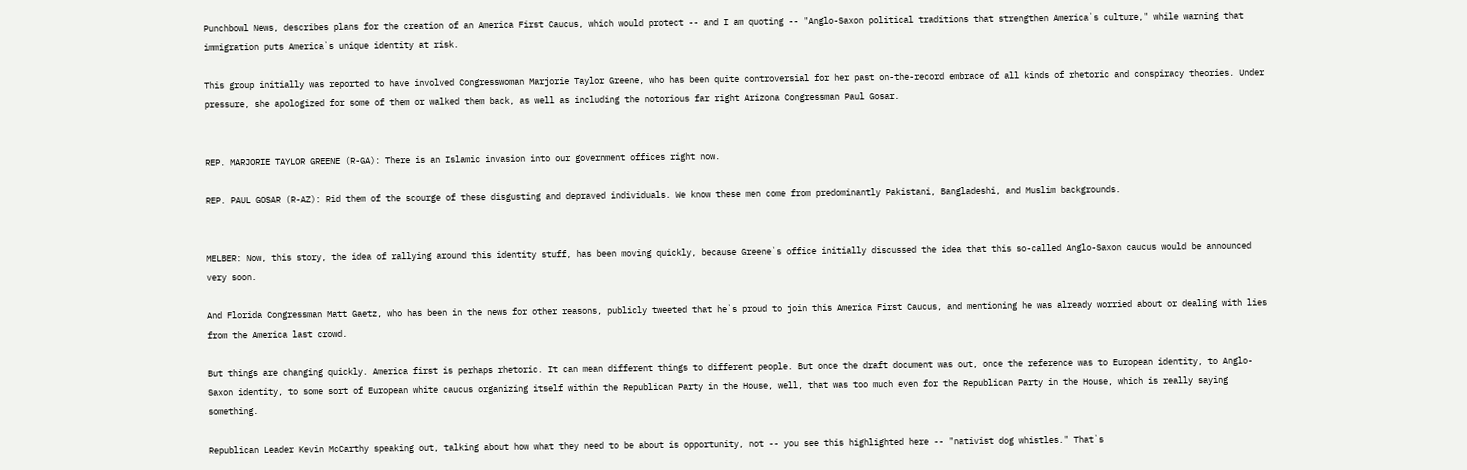Punchbowl News, describes plans for the creation of an America First Caucus, which would protect -- and I am quoting -- "Anglo-Saxon political traditions that strengthen America`s culture," while warning that immigration puts America`s unique identity at risk.

This group initially was reported to have involved Congresswoman Marjorie Taylor Greene, who has been quite controversial for her past on-the-record embrace of all kinds of rhetoric and conspiracy theories. Under pressure, she apologized for some of them or walked them back, as well as including the notorious far right Arizona Congressman Paul Gosar.


REP. MARJORIE TAYLOR GREENE (R-GA): There is an Islamic invasion into our government offices right now.

REP. PAUL GOSAR (R-AZ): Rid them of the scourge of these disgusting and depraved individuals. We know these men come from predominantly Pakistani, Bangladeshi, and Muslim backgrounds.


MELBER: Now, this story, the idea of rallying around this identity stuff, has been moving quickly, because Greene`s office initially discussed the idea that this so-called Anglo-Saxon caucus would be announced very soon.

And Florida Congressman Matt Gaetz, who has been in the news for other reasons, publicly tweeted that he`s proud to join this America First Caucus, and mentioning he was already worried about or dealing with lies from the America last crowd.

But things are changing quickly. America first is perhaps rhetoric. It can mean different things to different people. But once the draft document was out, once the reference was to European identity, to Anglo-Saxon identity, to some sort of European white caucus organizing itself within the Republican Party in the House, well, that was too much even for the Republican Party in the House, which is really saying something.

Republican Leader Kevin McCarthy speaking out, talking about how what they need to be about is opportunity, not -- you see this highlighted here -- "nativist dog whistles." That`s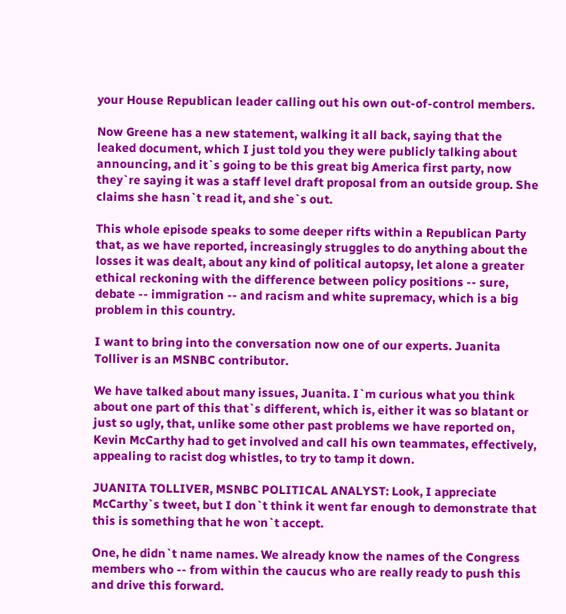your House Republican leader calling out his own out-of-control members.

Now Greene has a new statement, walking it all back, saying that the leaked document, which I just told you they were publicly talking about announcing, and it`s going to be this great big America first party, now they`re saying it was a staff level draft proposal from an outside group. She claims she hasn`t read it, and she`s out.

This whole episode speaks to some deeper rifts within a Republican Party that, as we have reported, increasingly struggles to do anything about the losses it was dealt, about any kind of political autopsy, let alone a greater ethical reckoning with the difference between policy positions -- sure, debate -- immigration -- and racism and white supremacy, which is a big problem in this country.

I want to bring into the conversation now one of our experts. Juanita Tolliver is an MSNBC contributor.

We have talked about many issues, Juanita. I`m curious what you think about one part of this that`s different, which is, either it was so blatant or just so ugly, that, unlike some other past problems we have reported on, Kevin McCarthy had to get involved and call his own teammates, effectively, appealing to racist dog whistles, to try to tamp it down.

JUANITA TOLLIVER, MSNBC POLITICAL ANALYST: Look, I appreciate McCarthy`s tweet, but I don`t think it went far enough to demonstrate that this is something that he won`t accept.

One, he didn`t name names. We already know the names of the Congress members who -- from within the caucus who are really ready to push this and drive this forward.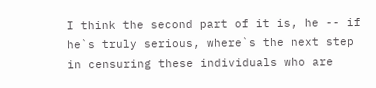I think the second part of it is, he -- if he`s truly serious, where`s the next step in censuring these individuals who are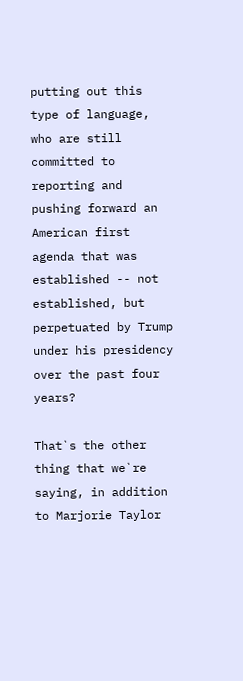putting out this type of language, who are still committed to reporting and pushing forward an American first agenda that was established -- not established, but perpetuated by Trump under his presidency over the past four years?

That`s the other thing that we`re saying, in addition to Marjorie Taylor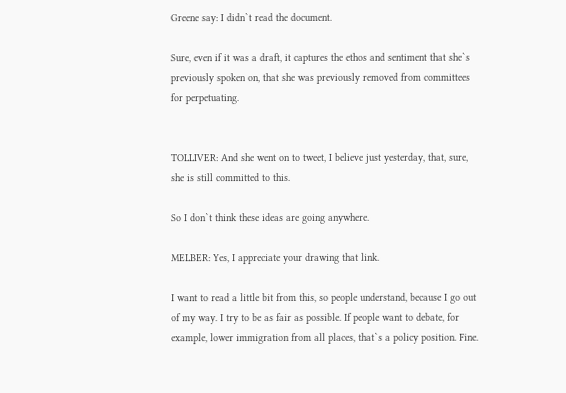Greene say: I didn`t read the document.

Sure, even if it was a draft, it captures the ethos and sentiment that she`s previously spoken on, that she was previously removed from committees for perpetuating.


TOLLIVER: And she went on to tweet, I believe just yesterday, that, sure, she is still committed to this.

So I don`t think these ideas are going anywhere.

MELBER: Yes, I appreciate your drawing that link.

I want to read a little bit from this, so people understand, because I go out of my way. I try to be as fair as possible. If people want to debate, for example, lower immigration from all places, that`s a policy position. Fine.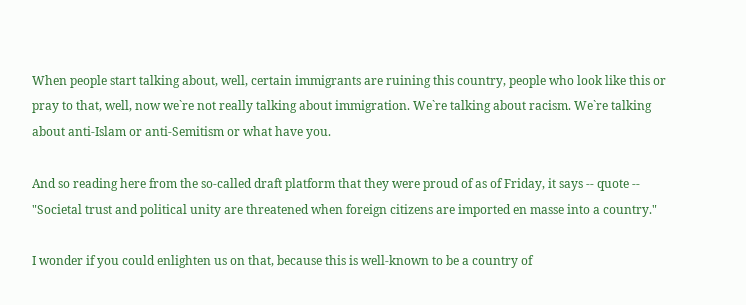When people start talking about, well, certain immigrants are ruining this country, people who look like this or pray to that, well, now we`re not really talking about immigration. We`re talking about racism. We`re talking about anti-Islam or anti-Semitism or what have you.

And so reading here from the so-called draft platform that they were proud of as of Friday, it says -- quote -- "Societal trust and political unity are threatened when foreign citizens are imported en masse into a country."

I wonder if you could enlighten us on that, because this is well-known to be a country of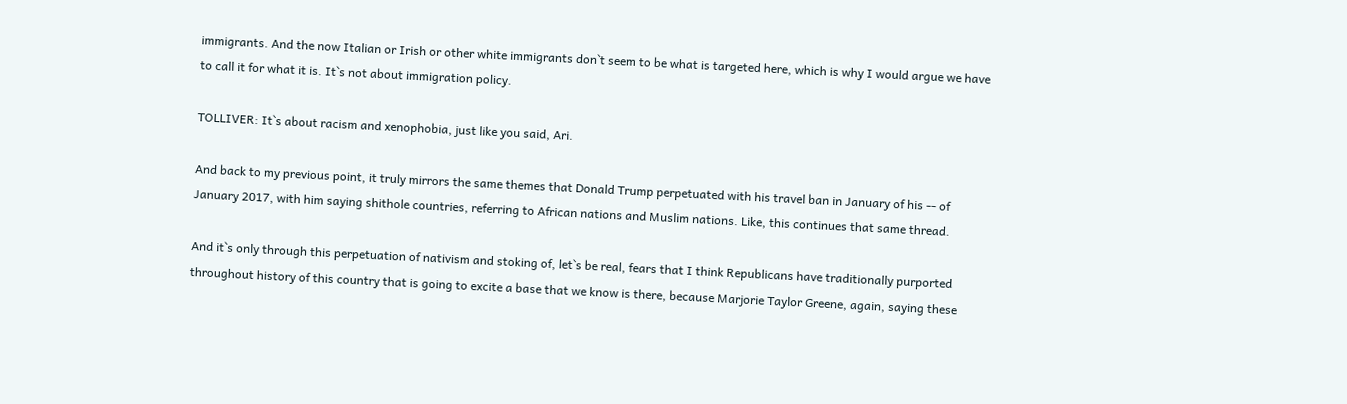immigrants. And the now Italian or Irish or other white immigrants don`t seem to be what is targeted here, which is why I would argue we have to call it for what it is. It`s not about immigration policy.

TOLLIVER: It`s about racism and xenophobia, just like you said, Ari.

And back to my previous point, it truly mirrors the same themes that Donald Trump perpetuated with his travel ban in January of his -- of January 2017, with him saying shithole countries, referring to African nations and Muslim nations. Like, this continues that same thread.

And it`s only through this perpetuation of nativism and stoking of, let`s be real, fears that I think Republicans have traditionally purported throughout history of this country that is going to excite a base that we know is there, because Marjorie Taylor Greene, again, saying these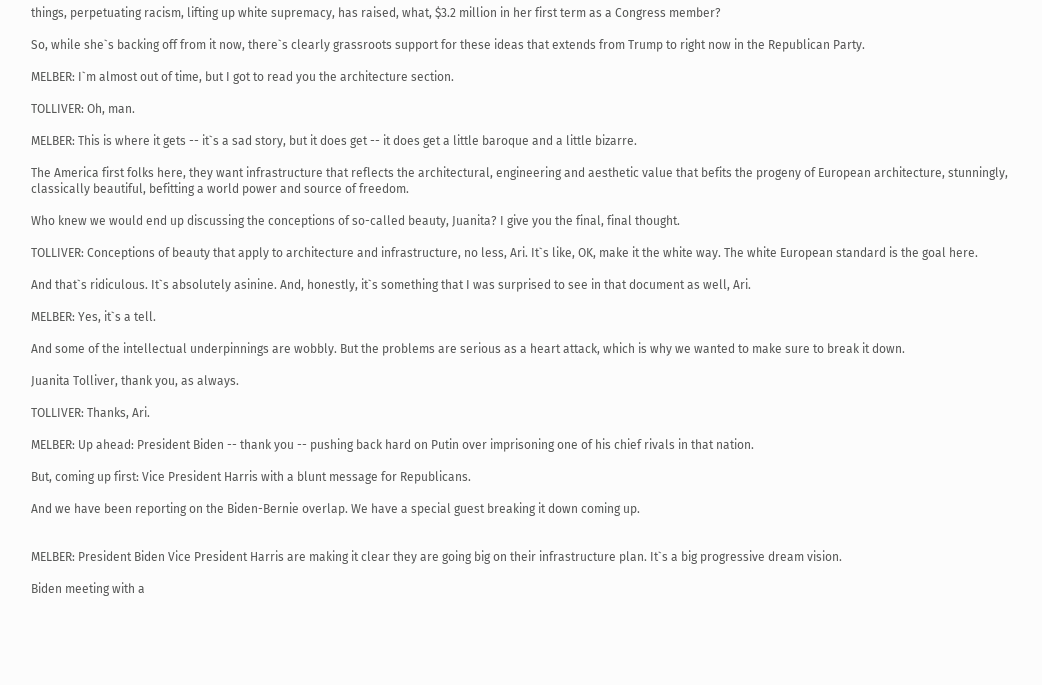things, perpetuating racism, lifting up white supremacy, has raised, what, $3.2 million in her first term as a Congress member?

So, while she`s backing off from it now, there`s clearly grassroots support for these ideas that extends from Trump to right now in the Republican Party.

MELBER: I`m almost out of time, but I got to read you the architecture section.

TOLLIVER: Oh, man.

MELBER: This is where it gets -- it`s a sad story, but it does get -- it does get a little baroque and a little bizarre.

The America first folks here, they want infrastructure that reflects the architectural, engineering and aesthetic value that befits the progeny of European architecture, stunningly, classically beautiful, befitting a world power and source of freedom.

Who knew we would end up discussing the conceptions of so-called beauty, Juanita? I give you the final, final thought.

TOLLIVER: Conceptions of beauty that apply to architecture and infrastructure, no less, Ari. It`s like, OK, make it the white way. The white European standard is the goal here.

And that`s ridiculous. It`s absolutely asinine. And, honestly, it`s something that I was surprised to see in that document as well, Ari.

MELBER: Yes, it`s a tell.

And some of the intellectual underpinnings are wobbly. But the problems are serious as a heart attack, which is why we wanted to make sure to break it down.

Juanita Tolliver, thank you, as always.

TOLLIVER: Thanks, Ari.

MELBER: Up ahead: President Biden -- thank you -- pushing back hard on Putin over imprisoning one of his chief rivals in that nation.

But, coming up first: Vice President Harris with a blunt message for Republicans.

And we have been reporting on the Biden-Bernie overlap. We have a special guest breaking it down coming up.


MELBER: President Biden Vice President Harris are making it clear they are going big on their infrastructure plan. It`s a big progressive dream vision.

Biden meeting with a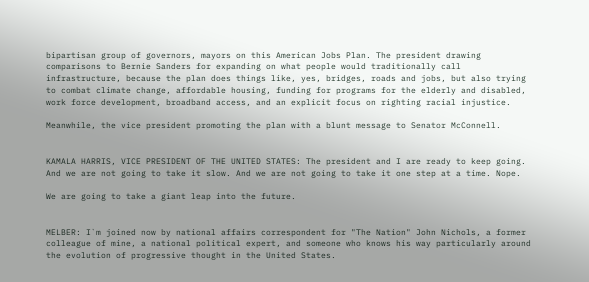bipartisan group of governors, mayors on this American Jobs Plan. The president drawing comparisons to Bernie Sanders for expanding on what people would traditionally call infrastructure, because the plan does things like, yes, bridges, roads and jobs, but also trying to combat climate change, affordable housing, funding for programs for the elderly and disabled, work force development, broadband access, and an explicit focus on righting racial injustice.

Meanwhile, the vice president promoting the plan with a blunt message to Senator McConnell.


KAMALA HARRIS, VICE PRESIDENT OF THE UNITED STATES: The president and I are ready to keep going. And we are not going to take it slow. And we are not going to take it one step at a time. Nope.

We are going to take a giant leap into the future.


MELBER: I`m joined now by national affairs correspondent for "The Nation" John Nichols, a former colleague of mine, a national political expert, and someone who knows his way particularly around the evolution of progressive thought in the United States.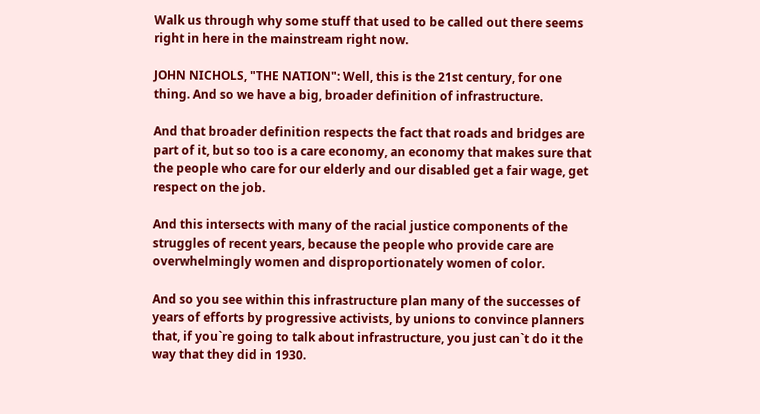Walk us through why some stuff that used to be called out there seems right in here in the mainstream right now.

JOHN NICHOLS, "THE NATION": Well, this is the 21st century, for one thing. And so we have a big, broader definition of infrastructure.

And that broader definition respects the fact that roads and bridges are part of it, but so too is a care economy, an economy that makes sure that the people who care for our elderly and our disabled get a fair wage, get respect on the job.

And this intersects with many of the racial justice components of the struggles of recent years, because the people who provide care are overwhelmingly women and disproportionately women of color.

And so you see within this infrastructure plan many of the successes of years of efforts by progressive activists, by unions to convince planners that, if you`re going to talk about infrastructure, you just can`t do it the way that they did in 1930.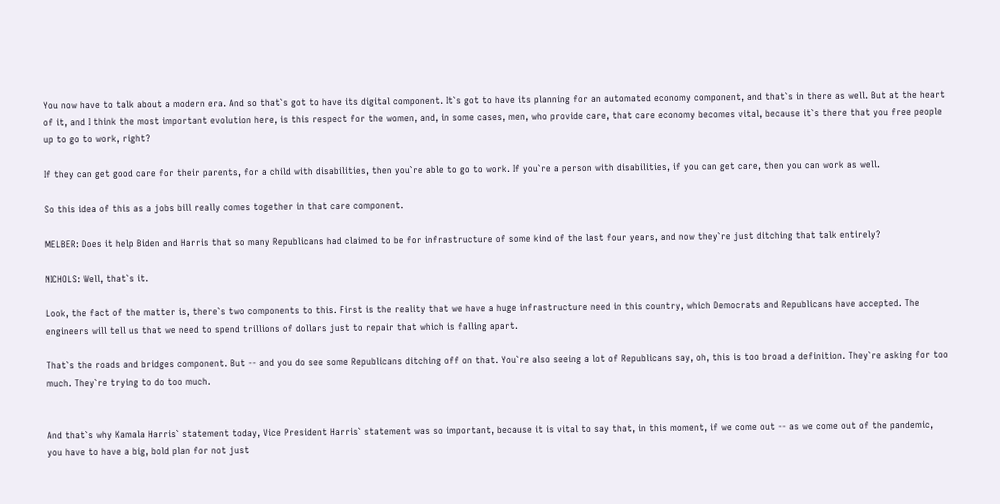You now have to talk about a modern era. And so that`s got to have its digital component. It`s got to have its planning for an automated economy component, and that`s in there as well. But at the heart of it, and I think the most important evolution here, is this respect for the women, and, in some cases, men, who provide care, that care economy becomes vital, because it`s there that you free people up to go to work, right?

If they can get good care for their parents, for a child with disabilities, then you`re able to go to work. If you`re a person with disabilities, if you can get care, then you can work as well.

So this idea of this as a jobs bill really comes together in that care component.

MELBER: Does it help Biden and Harris that so many Republicans had claimed to be for infrastructure of some kind of the last four years, and now they`re just ditching that talk entirely?

NICHOLS: Well, that`s it.

Look, the fact of the matter is, there`s two components to this. First is the reality that we have a huge infrastructure need in this country, which Democrats and Republicans have accepted. The engineers will tell us that we need to spend trillions of dollars just to repair that which is falling apart.

That`s the roads and bridges component. But -- and you do see some Republicans ditching off on that. You`re also seeing a lot of Republicans say, oh, this is too broad a definition. They`re asking for too much. They`re trying to do too much.


And that`s why Kamala Harris` statement today, Vice President Harris` statement was so important, because it is vital to say that, in this moment, if we come out -- as we come out of the pandemic, you have to have a big, bold plan for not just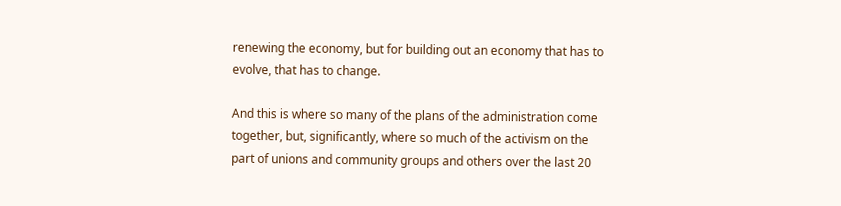renewing the economy, but for building out an economy that has to evolve, that has to change.

And this is where so many of the plans of the administration come together, but, significantly, where so much of the activism on the part of unions and community groups and others over the last 20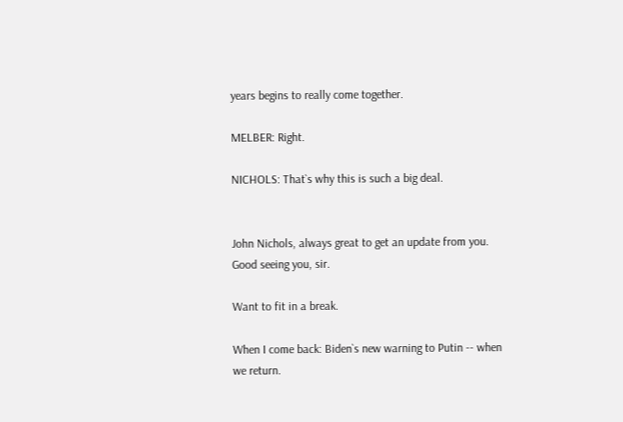years begins to really come together.

MELBER: Right.

NICHOLS: That`s why this is such a big deal.


John Nichols, always great to get an update from you. Good seeing you, sir.

Want to fit in a break.

When I come back: Biden`s new warning to Putin -- when we return.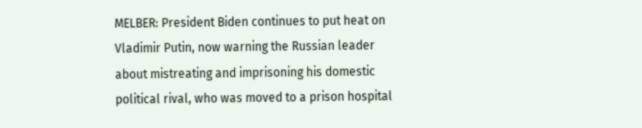MELBER: President Biden continues to put heat on Vladimir Putin, now warning the Russian leader about mistreating and imprisoning his domestic political rival, who was moved to a prison hospital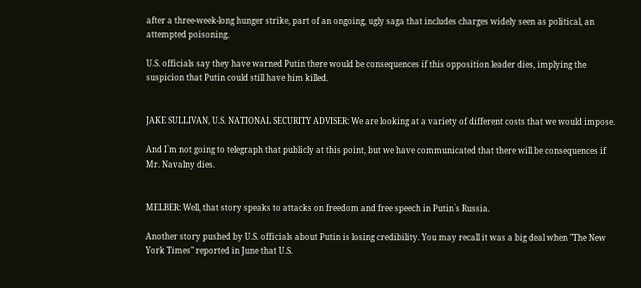after a three-week-long hunger strike, part of an ongoing, ugly saga that includes charges widely seen as political, an attempted poisoning.

U.S. officials say they have warned Putin there would be consequences if this opposition leader dies, implying the suspicion that Putin could still have him killed.


JAKE SULLIVAN, U.S. NATIONAL SECURITY ADVISER: We are looking at a variety of different costs that we would impose.

And I`m not going to telegraph that publicly at this point, but we have communicated that there will be consequences if Mr. Navalny dies.


MELBER: Well, that story speaks to attacks on freedom and free speech in Putin`s Russia.

Another story pushed by U.S. officials about Putin is losing credibility. You may recall it was a big deal when "The New York Times" reported in June that U.S.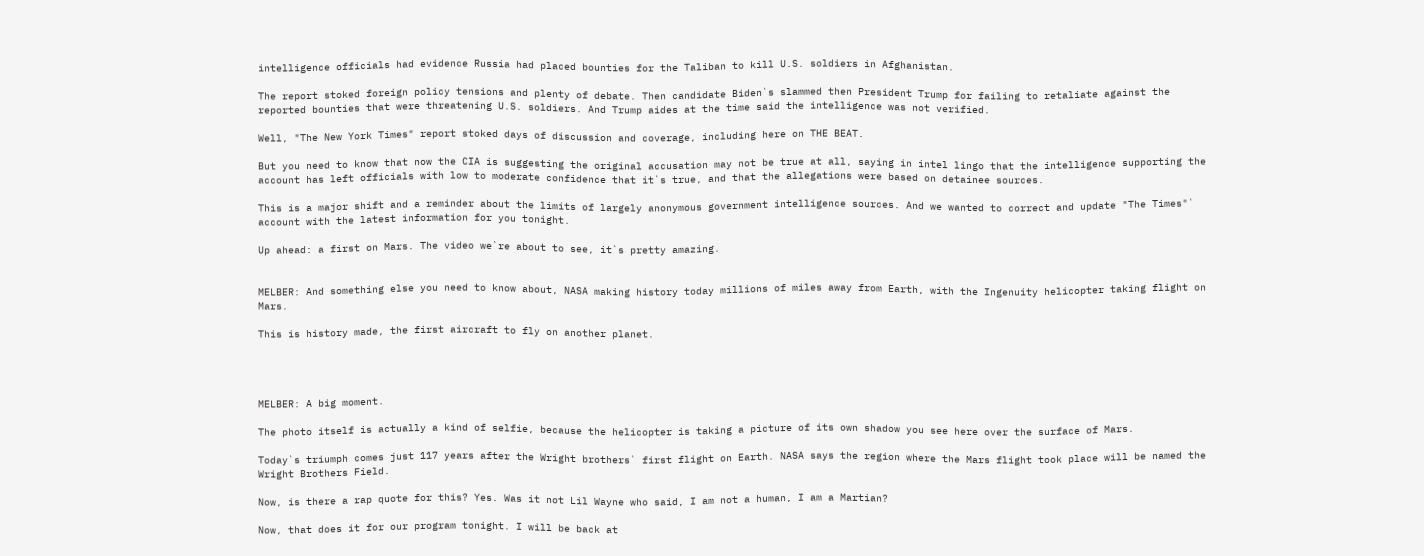intelligence officials had evidence Russia had placed bounties for the Taliban to kill U.S. soldiers in Afghanistan.

The report stoked foreign policy tensions and plenty of debate. Then candidate Biden`s slammed then President Trump for failing to retaliate against the reported bounties that were threatening U.S. soldiers. And Trump aides at the time said the intelligence was not verified.

Well, "The New York Times" report stoked days of discussion and coverage, including here on THE BEAT.

But you need to know that now the CIA is suggesting the original accusation may not be true at all, saying in intel lingo that the intelligence supporting the account has left officials with low to moderate confidence that it`s true, and that the allegations were based on detainee sources.

This is a major shift and a reminder about the limits of largely anonymous government intelligence sources. And we wanted to correct and update "The Times"` account with the latest information for you tonight.

Up ahead: a first on Mars. The video we`re about to see, it`s pretty amazing.


MELBER: And something else you need to know about, NASA making history today millions of miles away from Earth, with the Ingenuity helicopter taking flight on Mars.

This is history made, the first aircraft to fly on another planet.




MELBER: A big moment.

The photo itself is actually a kind of selfie, because the helicopter is taking a picture of its own shadow you see here over the surface of Mars.

Today`s triumph comes just 117 years after the Wright brothers` first flight on Earth. NASA says the region where the Mars flight took place will be named the Wright Brothers Field.

Now, is there a rap quote for this? Yes. Was it not Lil Wayne who said, I am not a human, I am a Martian?

Now, that does it for our program tonight. I will be back at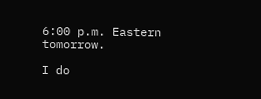6:00 p.m. Eastern tomorrow.

I do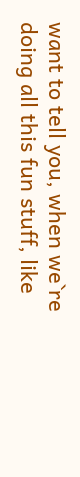want to tell you, when we`re doing all this fun stuff, like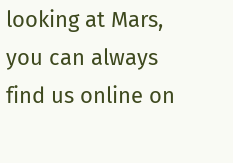looking at Mars, you can always find us online on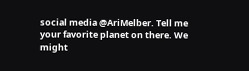social media @AriMelber. Tell me your favorite planet on there. We might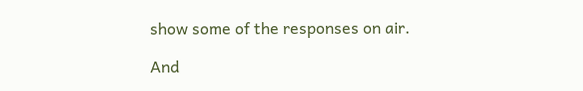show some of the responses on air.

And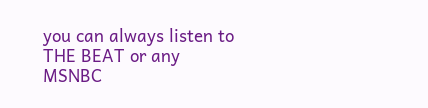you can always listen to THE BEAT or any MSNBC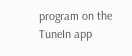program on the TuneIn app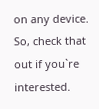on any device. So, check that out if you`re interested.